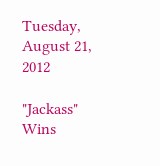Tuesday, August 21, 2012

"Jackass" Wins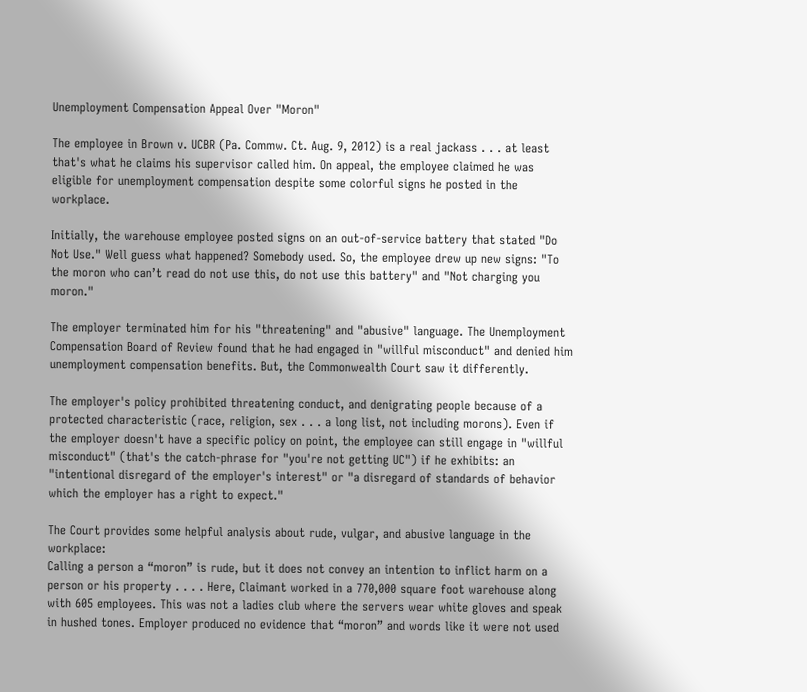Unemployment Compensation Appeal Over "Moron"

The employee in Brown v. UCBR (Pa. Commw. Ct. Aug. 9, 2012) is a real jackass . . . at least that's what he claims his supervisor called him. On appeal, the employee claimed he was eligible for unemployment compensation despite some colorful signs he posted in the workplace.

Initially, the warehouse employee posted signs on an out-of-service battery that stated "Do Not Use." Well guess what happened? Somebody used. So, the employee drew up new signs: "To the moron who can’t read do not use this, do not use this battery" and "Not charging you moron."

The employer terminated him for his "threatening" and "abusive" language. The Unemployment Compensation Board of Review found that he had engaged in "willful misconduct" and denied him unemployment compensation benefits. But, the Commonwealth Court saw it differently.

The employer's policy prohibited threatening conduct, and denigrating people because of a protected characteristic (race, religion, sex . . . a long list, not including morons). Even if the employer doesn't have a specific policy on point, the employee can still engage in "willful misconduct" (that's the catch-phrase for "you're not getting UC") if he exhibits: an "intentional disregard of the employer's interest" or "a disregard of standards of behavior which the employer has a right to expect."

The Court provides some helpful analysis about rude, vulgar, and abusive language in the workplace:
Calling a person a “moron” is rude, but it does not convey an intention to inflict harm on a person or his property . . . . Here, Claimant worked in a 770,000 square foot warehouse along with 605 employees. This was not a ladies club where the servers wear white gloves and speak in hushed tones. Employer produced no evidence that “moron” and words like it were not used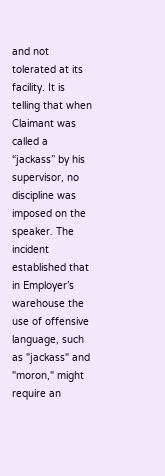and not tolerated at its facility. It is telling that when Claimant was called a “jackass” by his supervisor, no discipline was imposed on the speaker. The incident established that in Employer’s warehouse the use of offensive language, such as "jackass" and "moron," might require an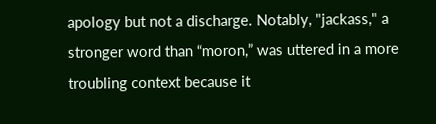apology but not a discharge. Notably, "jackass," a stronger word than “moron,” was uttered in a more troubling context because it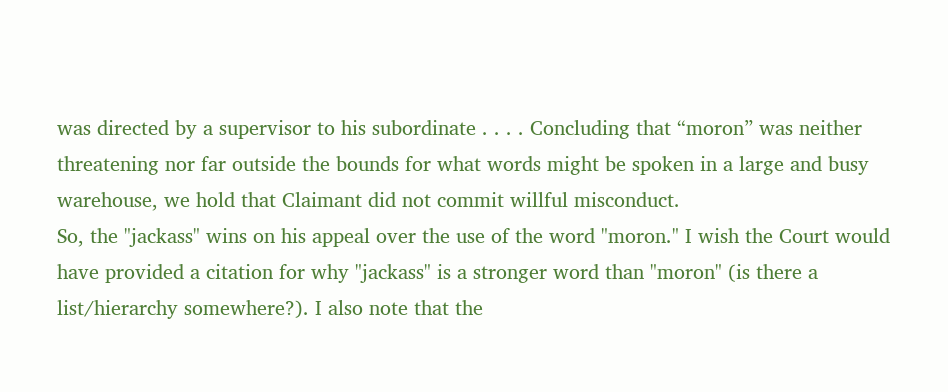was directed by a supervisor to his subordinate . . . . Concluding that “moron” was neither threatening nor far outside the bounds for what words might be spoken in a large and busy warehouse, we hold that Claimant did not commit willful misconduct.
So, the "jackass" wins on his appeal over the use of the word "moron." I wish the Court would have provided a citation for why "jackass" is a stronger word than "moron" (is there a list/hierarchy somewhere?). I also note that the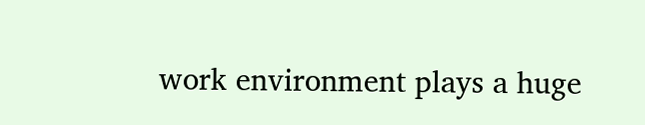work environment plays a huge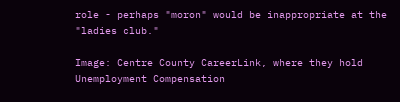role - perhaps "moron" would be inappropriate at the "ladies club."

Image: Centre County CareerLink, where they hold Unemployment Compensation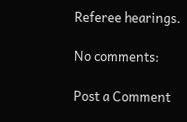Referee hearings.

No comments:

Post a Comment